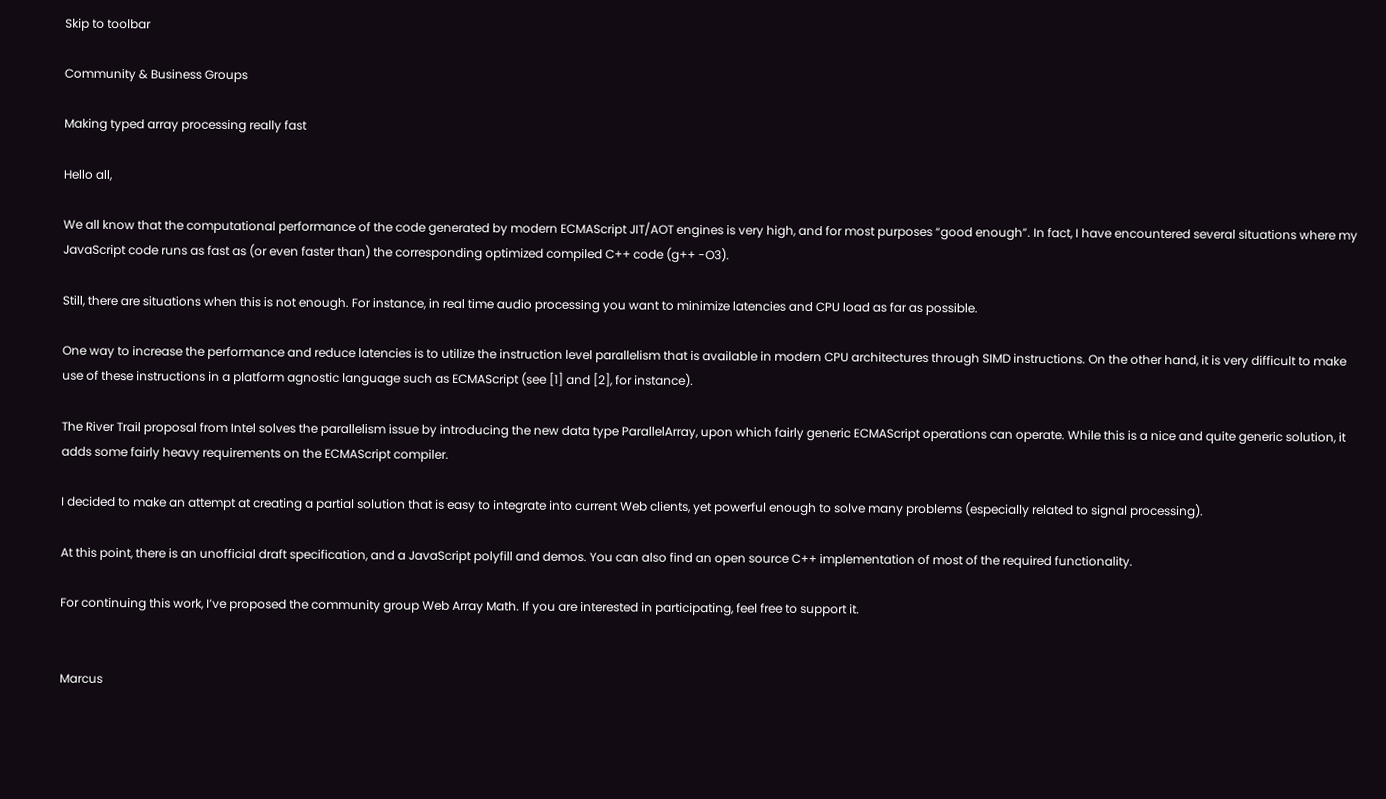Skip to toolbar

Community & Business Groups

Making typed array processing really fast

Hello all,

We all know that the computational performance of the code generated by modern ECMAScript JIT/AOT engines is very high, and for most purposes “good enough”. In fact, I have encountered several situations where my JavaScript code runs as fast as (or even faster than) the corresponding optimized compiled C++ code (g++ -O3).

Still, there are situations when this is not enough. For instance, in real time audio processing you want to minimize latencies and CPU load as far as possible.

One way to increase the performance and reduce latencies is to utilize the instruction level parallelism that is available in modern CPU architectures through SIMD instructions. On the other hand, it is very difficult to make use of these instructions in a platform agnostic language such as ECMAScript (see [1] and [2], for instance).

The River Trail proposal from Intel solves the parallelism issue by introducing the new data type ParallelArray, upon which fairly generic ECMAScript operations can operate. While this is a nice and quite generic solution, it adds some fairly heavy requirements on the ECMAScript compiler.

I decided to make an attempt at creating a partial solution that is easy to integrate into current Web clients, yet powerful enough to solve many problems (especially related to signal processing).

At this point, there is an unofficial draft specification, and a JavaScript polyfill and demos. You can also find an open source C++ implementation of most of the required functionality.

For continuing this work, I’ve proposed the community group Web Array Math. If you are interested in participating, feel free to support it.


Marcus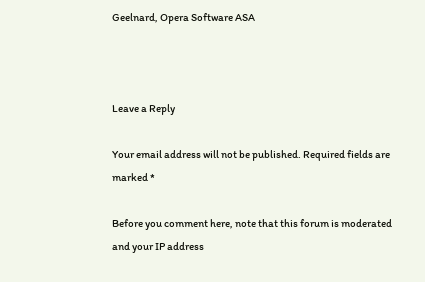Geelnard, Opera Software ASA



Leave a Reply

Your email address will not be published. Required fields are marked *

Before you comment here, note that this forum is moderated and your IP address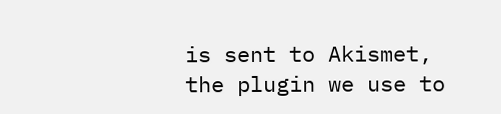is sent to Akismet, the plugin we use to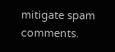mitigate spam comments.